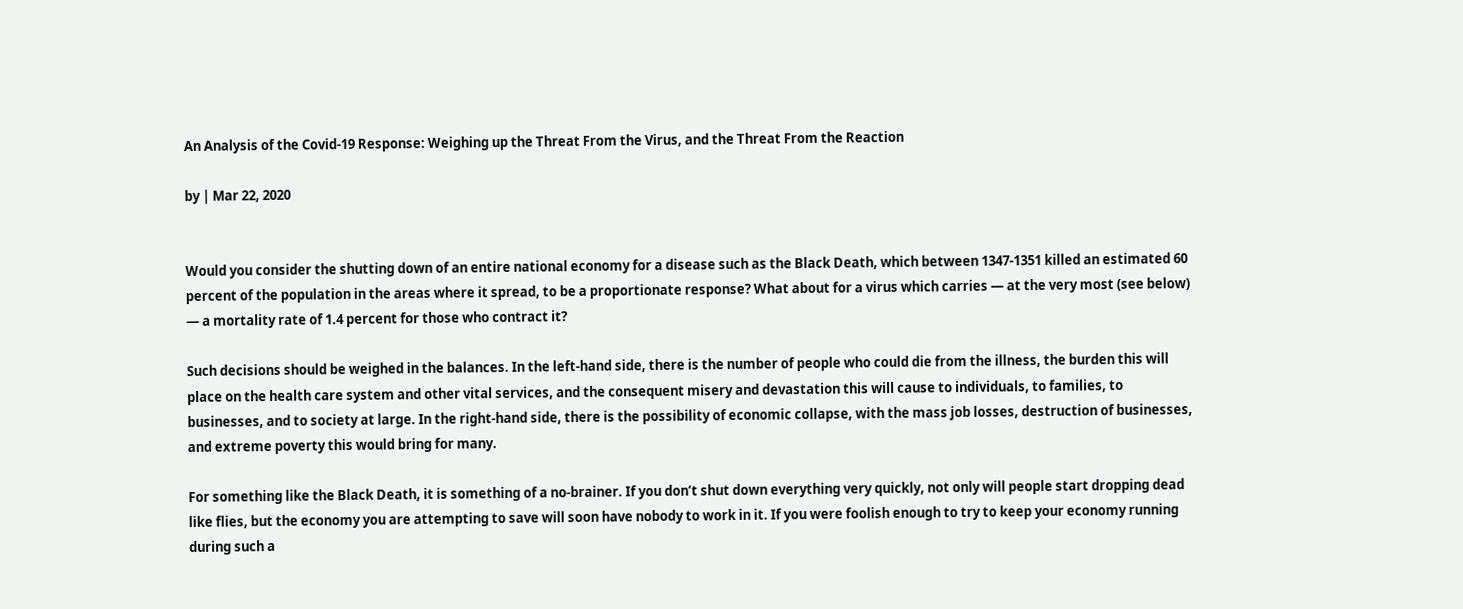An Analysis of the Covid-19 Response: Weighing up the Threat From the Virus, and the Threat From the Reaction

by | Mar 22, 2020


Would you consider the shutting down of an entire national economy for a disease such as the Black Death, which between 1347-1351 killed an estimated 60 percent of the population in the areas where it spread, to be a proportionate response? What about for a virus which carries — at the very most (see below) — a mortality rate of 1.4 percent for those who contract it?

Such decisions should be weighed in the balances. In the left-hand side, there is the number of people who could die from the illness, the burden this will place on the health care system and other vital services, and the consequent misery and devastation this will cause to individuals, to families, to businesses, and to society at large. In the right-hand side, there is the possibility of economic collapse, with the mass job losses, destruction of businesses, and extreme poverty this would bring for many.

For something like the Black Death, it is something of a no-brainer. If you don’t shut down everything very quickly, not only will people start dropping dead like flies, but the economy you are attempting to save will soon have nobody to work in it. If you were foolish enough to try to keep your economy running during such a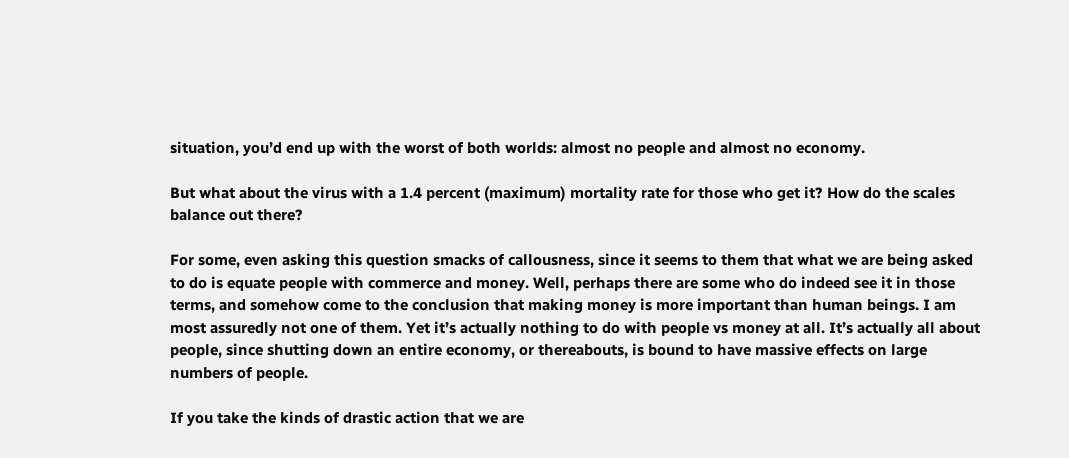situation, you’d end up with the worst of both worlds: almost no people and almost no economy.

But what about the virus with a 1.4 percent (maximum) mortality rate for those who get it? How do the scales balance out there?

For some, even asking this question smacks of callousness, since it seems to them that what we are being asked to do is equate people with commerce and money. Well, perhaps there are some who do indeed see it in those terms, and somehow come to the conclusion that making money is more important than human beings. I am most assuredly not one of them. Yet it’s actually nothing to do with people vs money at all. It’s actually all about people, since shutting down an entire economy, or thereabouts, is bound to have massive effects on large numbers of people.

If you take the kinds of drastic action that we are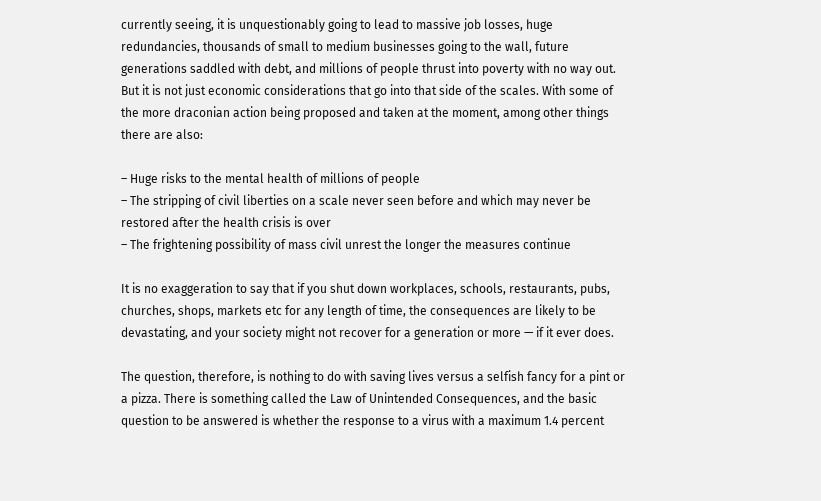currently seeing, it is unquestionably going to lead to massive job losses, huge redundancies, thousands of small to medium businesses going to the wall, future generations saddled with debt, and millions of people thrust into poverty with no way out. But it is not just economic considerations that go into that side of the scales. With some of the more draconian action being proposed and taken at the moment, among other things there are also:

– Huge risks to the mental health of millions of people
– The stripping of civil liberties on a scale never seen before and which may never be restored after the health crisis is over
– The frightening possibility of mass civil unrest the longer the measures continue

It is no exaggeration to say that if you shut down workplaces, schools, restaurants, pubs, churches, shops, markets etc for any length of time, the consequences are likely to be devastating, and your society might not recover for a generation or more — if it ever does.

The question, therefore, is nothing to do with saving lives versus a selfish fancy for a pint or a pizza. There is something called the Law of Unintended Consequences, and the basic question to be answered is whether the response to a virus with a maximum 1.4 percent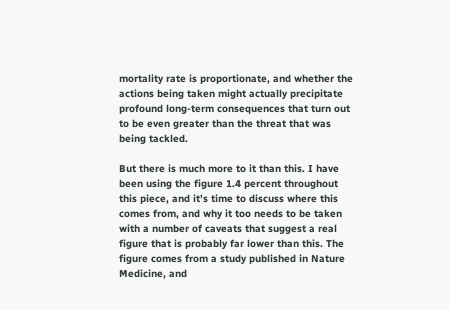mortality rate is proportionate, and whether the actions being taken might actually precipitate profound long-term consequences that turn out to be even greater than the threat that was being tackled.

But there is much more to it than this. I have been using the figure 1.4 percent throughout this piece, and it’s time to discuss where this comes from, and why it too needs to be taken with a number of caveats that suggest a real figure that is probably far lower than this. The figure comes from a study published in Nature Medicine, and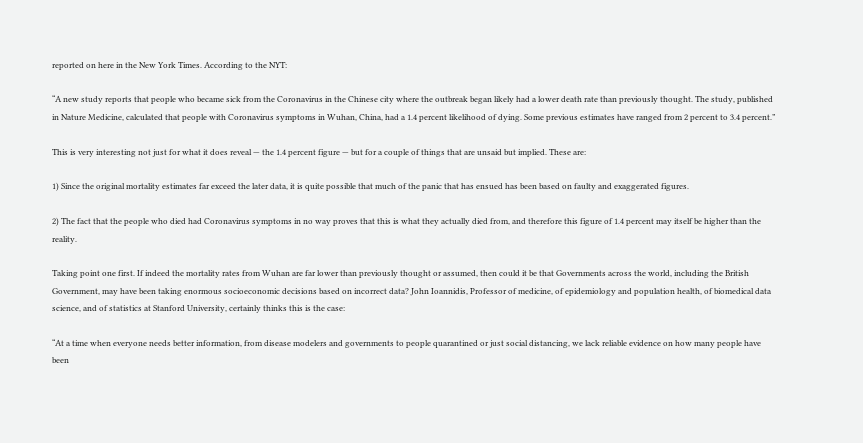reported on here in the New York Times. According to the NYT:

“A new study reports that people who became sick from the Coronavirus in the Chinese city where the outbreak began likely had a lower death rate than previously thought. The study, published in Nature Medicine, calculated that people with Coronavirus symptoms in Wuhan, China, had a 1.4 percent likelihood of dying. Some previous estimates have ranged from 2 percent to 3.4 percent.”

This is very interesting not just for what it does reveal — the 1.4 percent figure — but for a couple of things that are unsaid but implied. These are:

1) Since the original mortality estimates far exceed the later data, it is quite possible that much of the panic that has ensued has been based on faulty and exaggerated figures.

2) The fact that the people who died had Coronavirus symptoms in no way proves that this is what they actually died from, and therefore this figure of 1.4 percent may itself be higher than the reality.

Taking point one first. If indeed the mortality rates from Wuhan are far lower than previously thought or assumed, then could it be that Governments across the world, including the British Government, may have been taking enormous socioeconomic decisions based on incorrect data? John Ioannidis, Professor of medicine, of epidemiology and population health, of biomedical data science, and of statistics at Stanford University, certainly thinks this is the case:

“At a time when everyone needs better information, from disease modelers and governments to people quarantined or just social distancing, we lack reliable evidence on how many people have been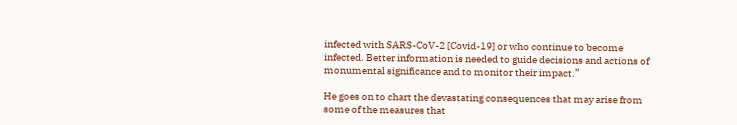infected with SARS-CoV-2 [Covid-19] or who continue to become infected. Better information is needed to guide decisions and actions of monumental significance and to monitor their impact.”

He goes on to chart the devastating consequences that may arise from some of the measures that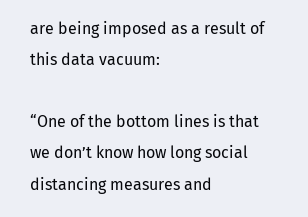are being imposed as a result of this data vacuum:

“One of the bottom lines is that we don’t know how long social distancing measures and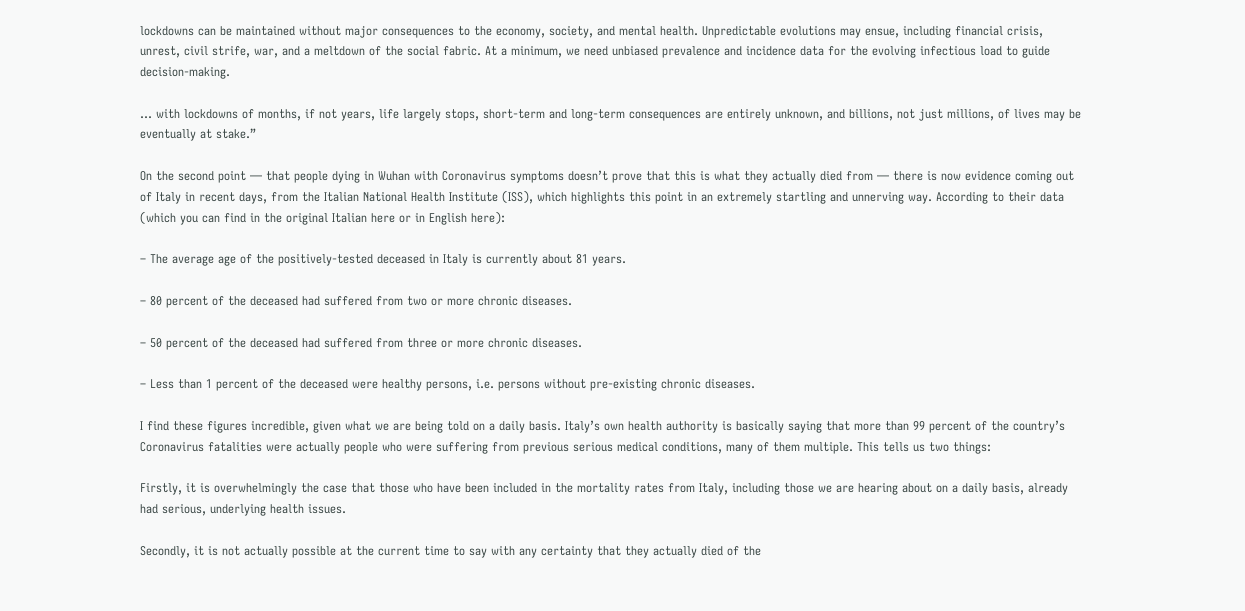lockdowns can be maintained without major consequences to the economy, society, and mental health. Unpredictable evolutions may ensue, including financial crisis, unrest, civil strife, war, and a meltdown of the social fabric. At a minimum, we need unbiased prevalence and incidence data for the evolving infectious load to guide decision-making.

… with lockdowns of months, if not years, life largely stops, short-term and long-term consequences are entirely unknown, and billions, not just millions, of lives may be eventually at stake.”

On the second point — that people dying in Wuhan with Coronavirus symptoms doesn’t prove that this is what they actually died from — there is now evidence coming out of Italy in recent days, from the Italian National Health Institute (ISS), which highlights this point in an extremely startling and unnerving way. According to their data (which you can find in the original Italian here or in English here):

– The average age of the positively-tested deceased in Italy is currently about 81 years.

– 80 percent of the deceased had suffered from two or more chronic diseases.

– 50 percent of the deceased had suffered from three or more chronic diseases.

– Less than 1 percent of the deceased were healthy persons, i.e. persons without pre-existing chronic diseases.

I find these figures incredible, given what we are being told on a daily basis. Italy’s own health authority is basically saying that more than 99 percent of the country’s Coronavirus fatalities were actually people who were suffering from previous serious medical conditions, many of them multiple. This tells us two things:

Firstly, it is overwhelmingly the case that those who have been included in the mortality rates from Italy, including those we are hearing about on a daily basis, already had serious, underlying health issues.

Secondly, it is not actually possible at the current time to say with any certainty that they actually died of the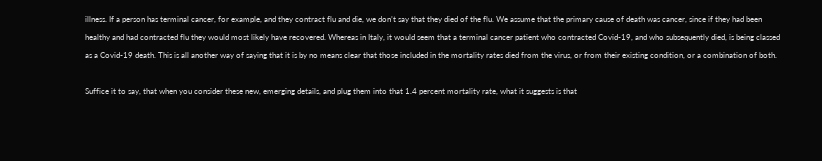illness. If a person has terminal cancer, for example, and they contract flu and die, we don’t say that they died of the flu. We assume that the primary cause of death was cancer, since if they had been healthy and had contracted flu they would most likely have recovered. Whereas in Italy, it would seem that a terminal cancer patient who contracted Covid-19, and who subsequently died, is being classed as a Covid-19 death. This is all another way of saying that it is by no means clear that those included in the mortality rates died from the virus, or from their existing condition, or a combination of both.

Suffice it to say, that when you consider these new, emerging details, and plug them into that 1.4 percent mortality rate, what it suggests is that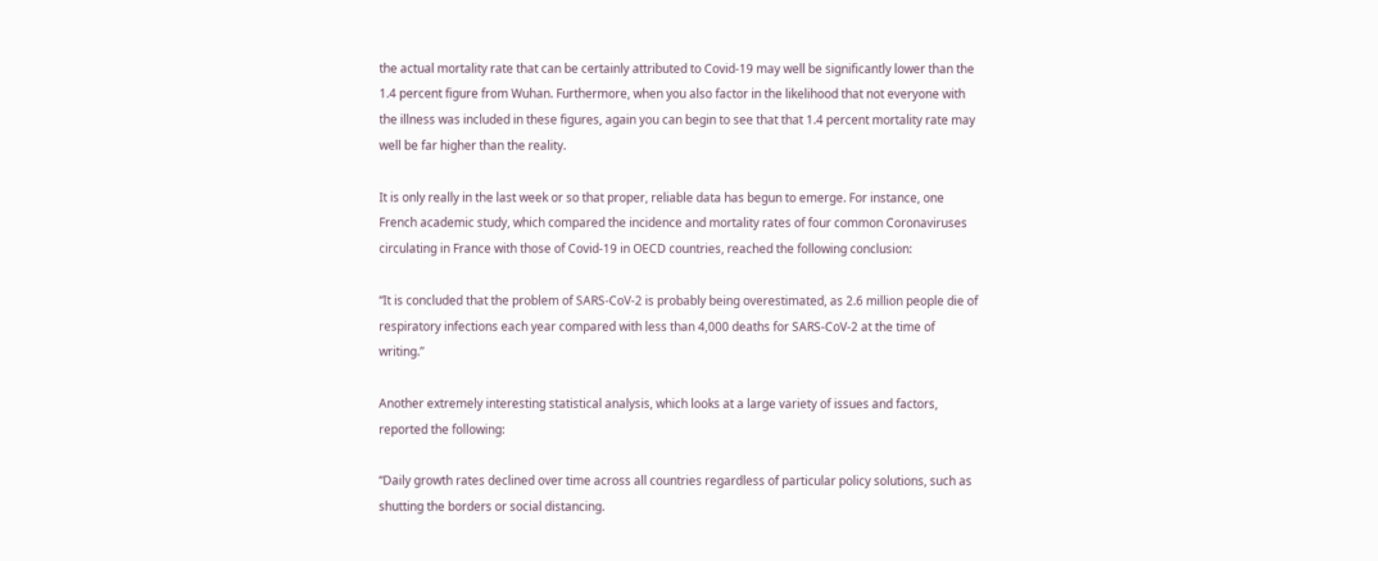the actual mortality rate that can be certainly attributed to Covid-19 may well be significantly lower than the 1.4 percent figure from Wuhan. Furthermore, when you also factor in the likelihood that not everyone with the illness was included in these figures, again you can begin to see that that 1.4 percent mortality rate may well be far higher than the reality.

It is only really in the last week or so that proper, reliable data has begun to emerge. For instance, one French academic study, which compared the incidence and mortality rates of four common Coronaviruses circulating in France with those of Covid-19 in OECD countries, reached the following conclusion:

“It is concluded that the problem of SARS-CoV-2 is probably being overestimated, as 2.6 million people die of respiratory infections each year compared with less than 4,000 deaths for SARS-CoV-2 at the time of writing.”

Another extremely interesting statistical analysis, which looks at a large variety of issues and factors, reported the following:

“Daily growth rates declined over time across all countries regardless of particular policy solutions, such as shutting the borders or social distancing.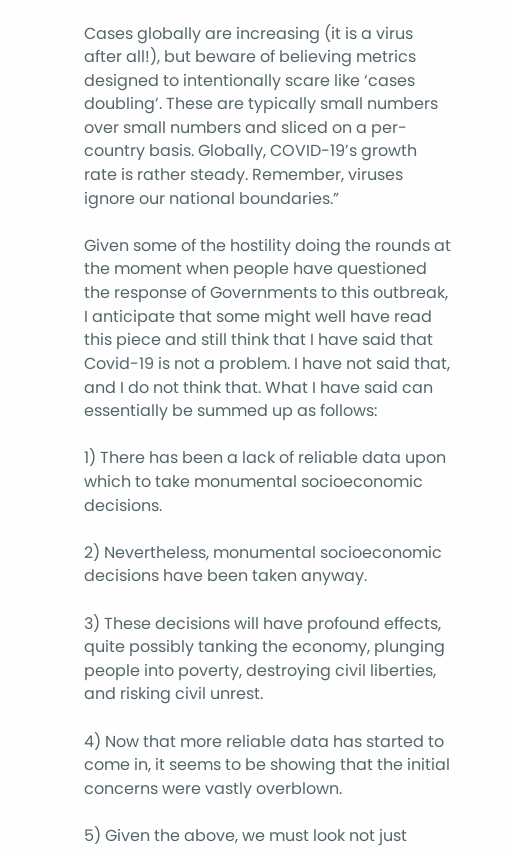Cases globally are increasing (it is a virus after all!), but beware of believing metrics designed to intentionally scare like ‘cases doubling’. These are typically small numbers over small numbers and sliced on a per-country basis. Globally, COVID-19’s growth rate is rather steady. Remember, viruses ignore our national boundaries.”

Given some of the hostility doing the rounds at the moment when people have questioned the response of Governments to this outbreak, I anticipate that some might well have read this piece and still think that I have said that Covid-19 is not a problem. I have not said that, and I do not think that. What I have said can essentially be summed up as follows:

1) There has been a lack of reliable data upon which to take monumental socioeconomic decisions.

2) Nevertheless, monumental socioeconomic decisions have been taken anyway.

3) These decisions will have profound effects, quite possibly tanking the economy, plunging people into poverty, destroying civil liberties, and risking civil unrest.

4) Now that more reliable data has started to come in, it seems to be showing that the initial concerns were vastly overblown.

5) Given the above, we must look not just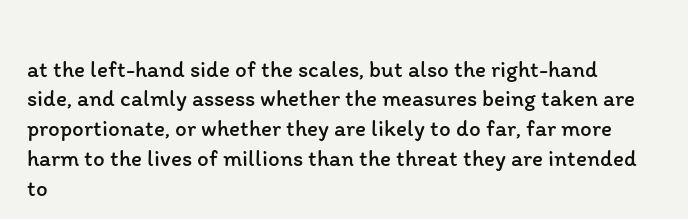at the left-hand side of the scales, but also the right-hand side, and calmly assess whether the measures being taken are proportionate, or whether they are likely to do far, far more harm to the lives of millions than the threat they are intended to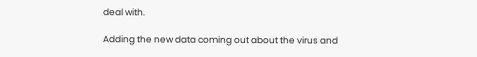deal with.

Adding the new data coming out about the virus and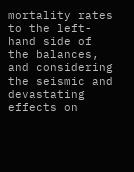mortality rates to the left-hand side of the balances, and considering the seismic and devastating effects on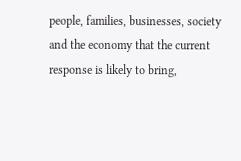people, families, businesses, society and the economy that the current response is likely to bring,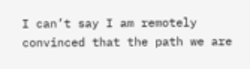I can’t say I am remotely convinced that the path we are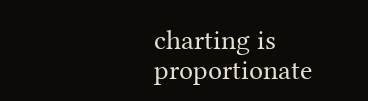charting is proportionate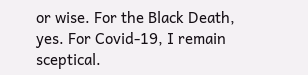or wise. For the Black Death, yes. For Covid-19, I remain sceptical.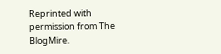Reprinted with permission from The BlogMire.